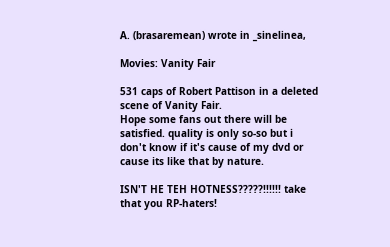A. (brasaremean) wrote in _sinelinea,

Movies: Vanity Fair

531 caps of Robert Pattison in a deleted scene of Vanity Fair.
Hope some fans out there will be satisfied. quality is only so-so but i don't know if it's cause of my dvd or cause its like that by nature.

ISN'T HE TEH HOTNESS?????!!!!!! take that you RP-haters!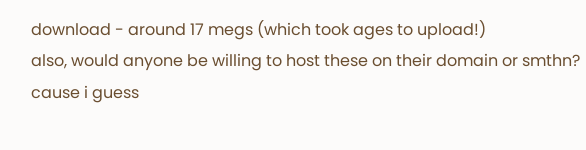download - around 17 megs (which took ages to upload!)
also, would anyone be willing to host these on their domain or smthn? cause i guess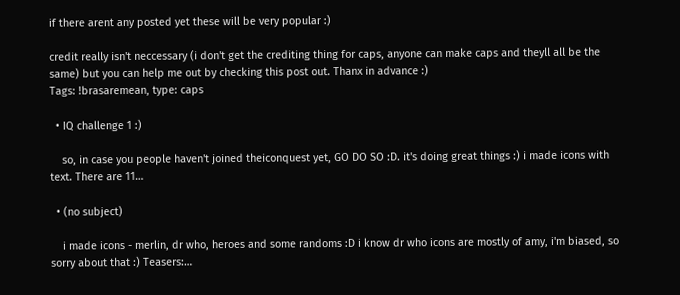if there arent any posted yet these will be very popular :)

credit really isn't neccessary (i don't get the crediting thing for caps, anyone can make caps and theyll all be the same) but you can help me out by checking this post out. Thanx in advance :)
Tags: !brasaremean, type: caps

  • IQ challenge 1 :)

    so, in case you people haven't joined theiconquest yet, GO DO SO :D. it's doing great things :) i made icons with text. There are 11…

  • (no subject)

    i made icons - merlin, dr who, heroes and some randoms :D i know dr who icons are mostly of amy, i'm biased, so sorry about that :) Teasers:…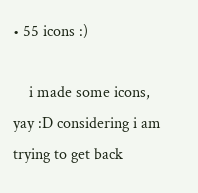• 55 icons :)

    i made some icons, yay :D considering i am trying to get back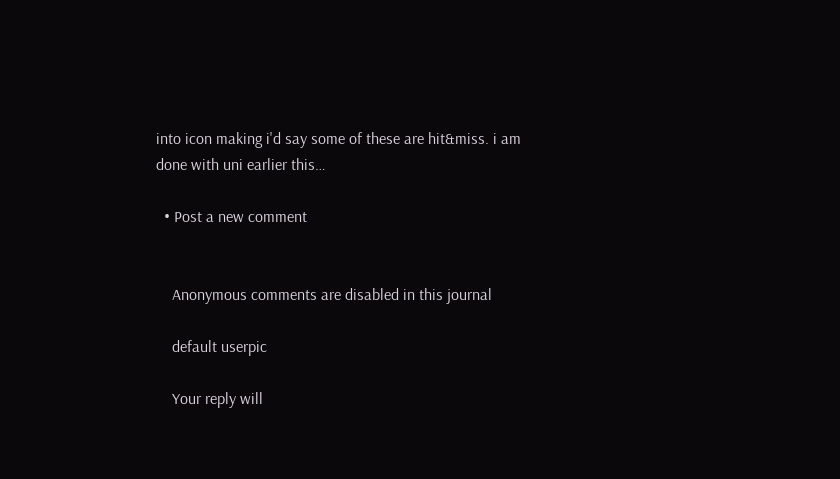into icon making i'd say some of these are hit&miss. i am done with uni earlier this…

  • Post a new comment


    Anonymous comments are disabled in this journal

    default userpic

    Your reply will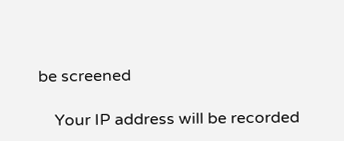be screened

    Your IP address will be recorded